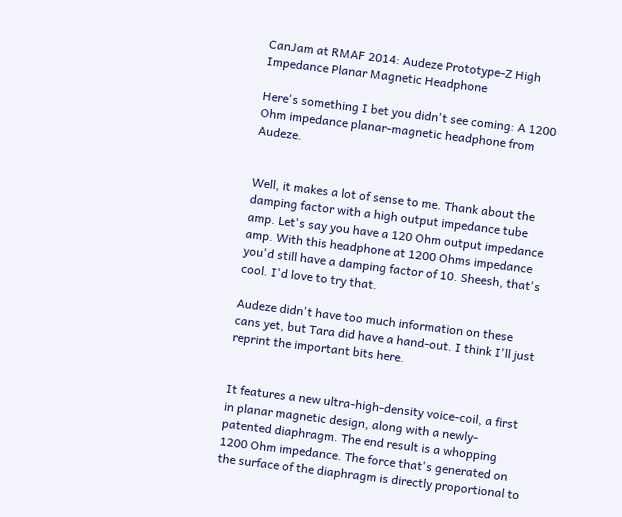CanJam at RMAF 2014: Audeze Prototype-Z High Impedance Planar Magnetic Headphone

Here's something I bet you didn't see coming: A 1200 Ohm impedance planar-magnetic headphone from Audeze.


Well, it makes a lot of sense to me. Thank about the damping factor with a high output impedance tube amp. Let's say you have a 120 Ohm output impedance amp. With this headphone at 1200 Ohms impedance you'd still have a damping factor of 10. Sheesh, that's cool. I'd love to try that.

Audeze didn't have too much information on these cans yet, but Tara did have a hand-out. I think I'll just reprint the important bits here.


It features a new ultra-high-density voice-coil, a first in planar magnetic design, along with a newly-patented diaphragm. The end result is a whopping 1200 Ohm impedance. The force that's generated on the surface of the diaphragm is directly proportional to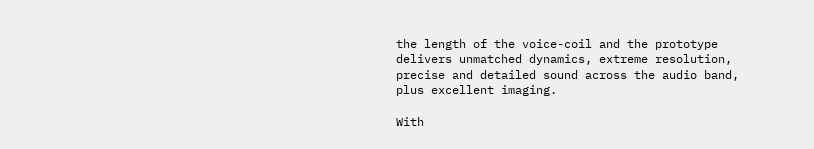the length of the voice-coil and the prototype delivers unmatched dynamics, extreme resolution, precise and detailed sound across the audio band, plus excellent imaging.

With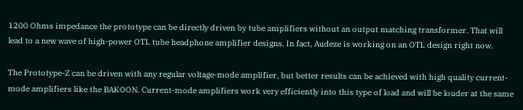1200 Ohms impedance the prototype can be directly driven by tube amplifiers without an output matching transformer. That will lead to a new wave of high-power OTL tube headphone amplifier designs. In fact, Audeze is working on an OTL design right now.

The Prototype-Z can be driven with any regular voltage-mode amplifier, but better results can be achieved with high quality current-mode amplifiers like the BAKOON. Current-mode amplifiers work very efficiently into this type of load and will be louder at the same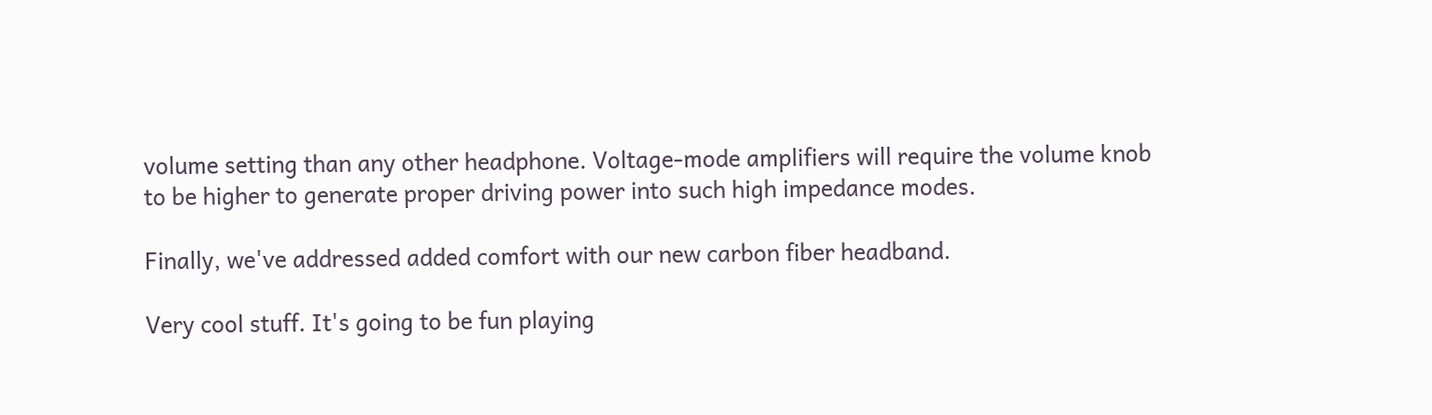volume setting than any other headphone. Voltage-mode amplifiers will require the volume knob to be higher to generate proper driving power into such high impedance modes.

Finally, we've addressed added comfort with our new carbon fiber headband.

Very cool stuff. It's going to be fun playing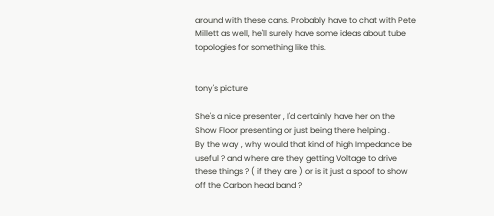around with these cans. Probably have to chat with Pete Millett as well, he'll surely have some ideas about tube topologies for something like this.


tony's picture

She's a nice presenter , I'd certainly have her on the Show Floor presenting or just being there helping .
By the way , why would that kind of high Impedance be useful ? and where are they getting Voltage to drive these things ? ( if they are ) or is it just a spoof to show off the Carbon head band ?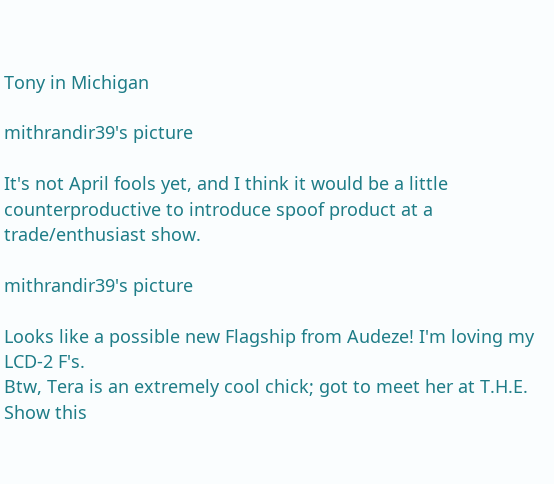Tony in Michigan

mithrandir39's picture

It's not April fools yet, and I think it would be a little counterproductive to introduce spoof product at a trade/enthusiast show.

mithrandir39's picture

Looks like a possible new Flagship from Audeze! I'm loving my LCD-2 F's.
Btw, Tera is an extremely cool chick; got to meet her at T.H.E. Show this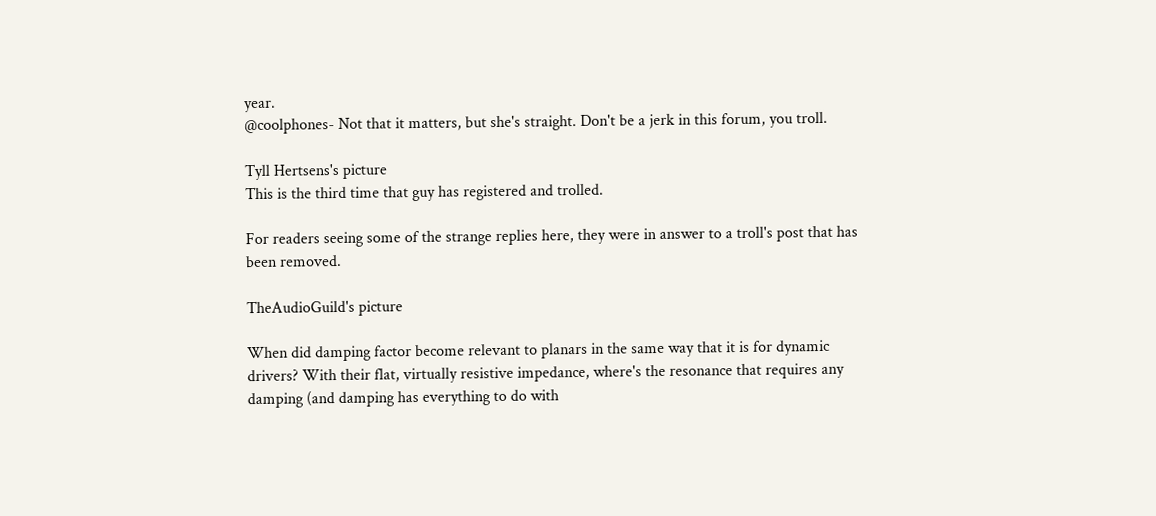year.
@coolphones- Not that it matters, but she's straight. Don't be a jerk in this forum, you troll.

Tyll Hertsens's picture
This is the third time that guy has registered and trolled.

For readers seeing some of the strange replies here, they were in answer to a troll's post that has been removed.

TheAudioGuild's picture

When did damping factor become relevant to planars in the same way that it is for dynamic drivers? With their flat, virtually resistive impedance, where's the resonance that requires any damping (and damping has everything to do with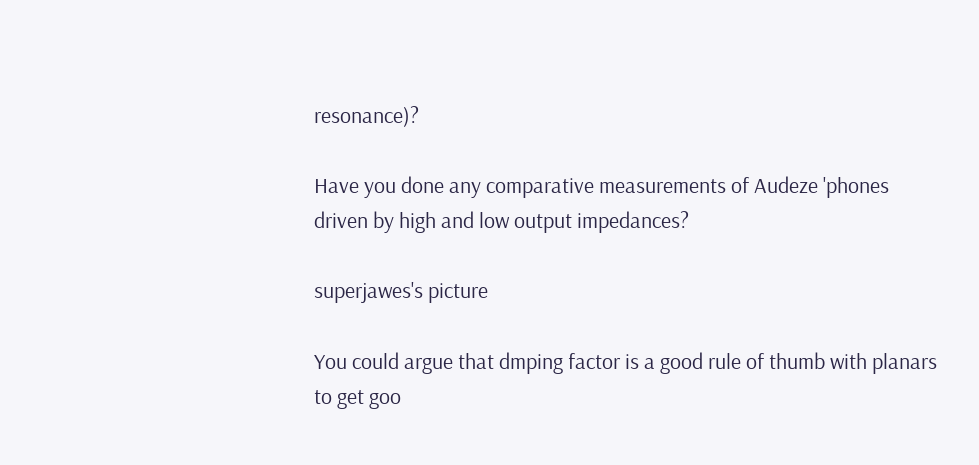resonance)?

Have you done any comparative measurements of Audeze 'phones driven by high and low output impedances?

superjawes's picture

You could argue that dmping factor is a good rule of thumb with planars to get goo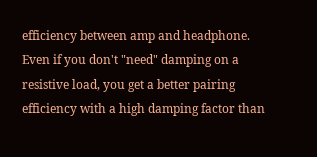efficiency between amp and headphone. Even if you don't "need" damping on a resistive load, you get a better pairing efficiency with a high damping factor than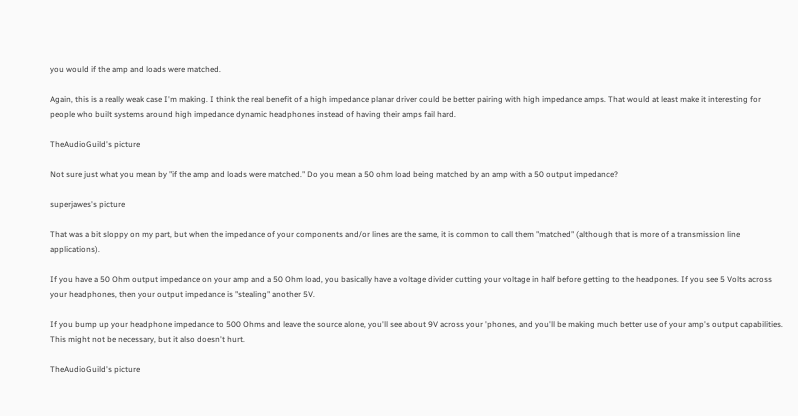you would if the amp and loads were matched.

Again, this is a really weak case I'm making. I think the real benefit of a high impedance planar driver could be better pairing with high impedance amps. That would at least make it interesting for people who built systems around high impedance dynamic headphones instead of having their amps fail hard.

TheAudioGuild's picture

Not sure just what you mean by "if the amp and loads were matched." Do you mean a 50 ohm load being matched by an amp with a 50 output impedance?

superjawes's picture

That was a bit sloppy on my part, but when the impedance of your components and/or lines are the same, it is common to call them "matched" (although that is more of a transmission line applications).

If you have a 50 Ohm output impedance on your amp and a 50 Ohm load, you basically have a voltage divider cutting your voltage in half before getting to the headpones. If you see 5 Volts across your headphones, then your output impedance is "stealing" another 5V.

If you bump up your headphone impedance to 500 Ohms and leave the source alone, you'll see about 9V across your 'phones, and you'll be making much better use of your amp's output capabilities. This might not be necessary, but it also doesn't hurt.

TheAudioGuild's picture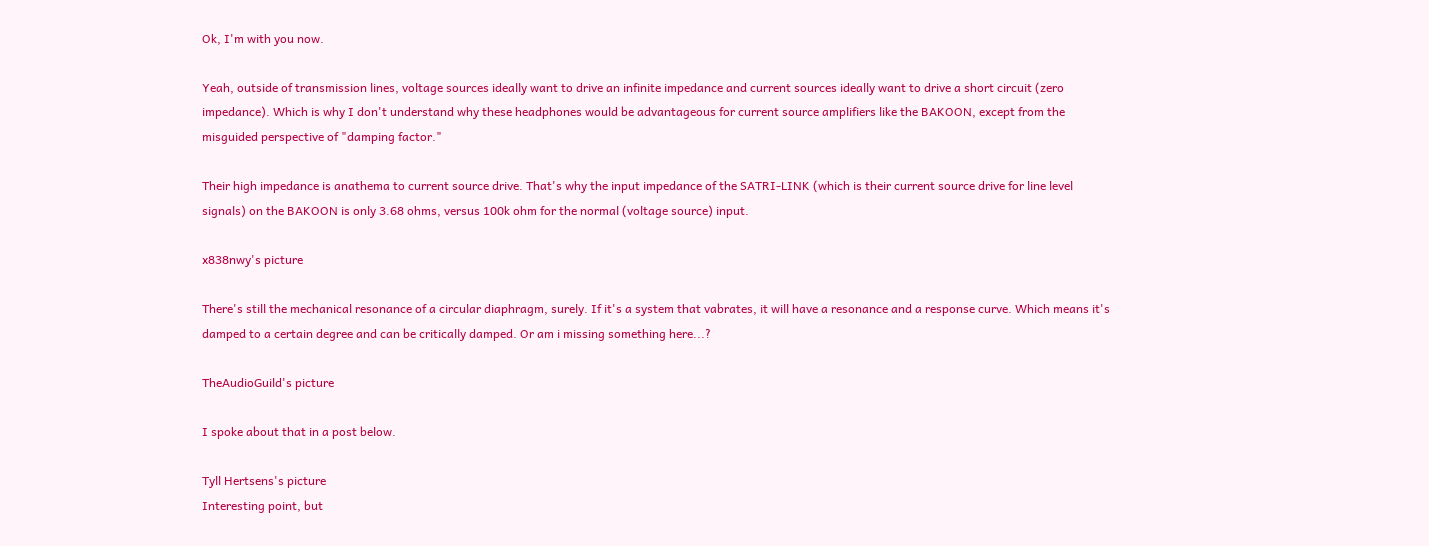Ok, I'm with you now.

Yeah, outside of transmission lines, voltage sources ideally want to drive an infinite impedance and current sources ideally want to drive a short circuit (zero impedance). Which is why I don't understand why these headphones would be advantageous for current source amplifiers like the BAKOON, except from the misguided perspective of "damping factor."

Their high impedance is anathema to current source drive. That's why the input impedance of the SATRI-LINK (which is their current source drive for line level signals) on the BAKOON is only 3.68 ohms, versus 100k ohm for the normal (voltage source) input.

x838nwy's picture

There's still the mechanical resonance of a circular diaphragm, surely. If it's a system that vabrates, it will have a resonance and a response curve. Which means it's damped to a certain degree and can be critically damped. Or am i missing something here...?

TheAudioGuild's picture

I spoke about that in a post below.

Tyll Hertsens's picture
Interesting point, but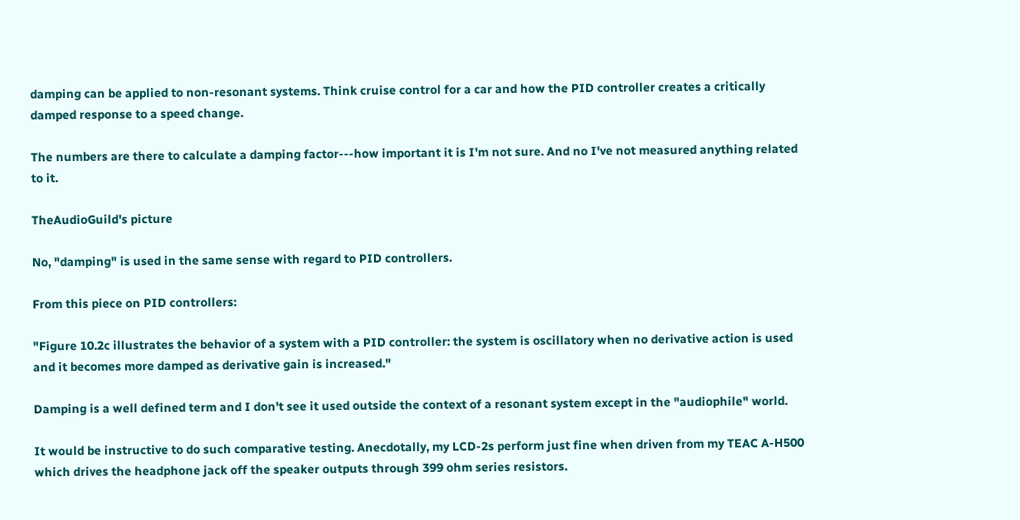damping can be applied to non-resonant systems. Think cruise control for a car and how the PID controller creates a critically damped response to a speed change.

The numbers are there to calculate a damping factor---how important it is I'm not sure. And no I've not measured anything related to it.

TheAudioGuild's picture

No, "damping" is used in the same sense with regard to PID controllers.

From this piece on PID controllers:

"Figure 10.2c illustrates the behavior of a system with a PID controller: the system is oscillatory when no derivative action is used and it becomes more damped as derivative gain is increased."

Damping is a well defined term and I don't see it used outside the context of a resonant system except in the "audiophile" world.

It would be instructive to do such comparative testing. Anecdotally, my LCD-2s perform just fine when driven from my TEAC A-H500 which drives the headphone jack off the speaker outputs through 399 ohm series resistors.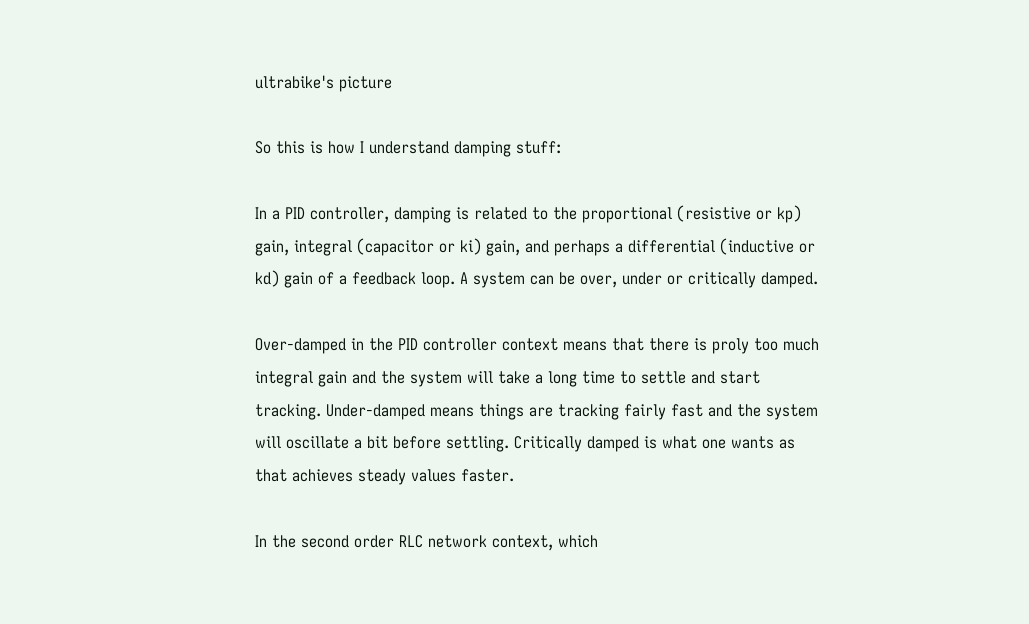ultrabike's picture

So this is how I understand damping stuff:

In a PID controller, damping is related to the proportional (resistive or kp) gain, integral (capacitor or ki) gain, and perhaps a differential (inductive or kd) gain of a feedback loop. A system can be over, under or critically damped.

Over-damped in the PID controller context means that there is proly too much integral gain and the system will take a long time to settle and start tracking. Under-damped means things are tracking fairly fast and the system will oscillate a bit before settling. Critically damped is what one wants as that achieves steady values faster.

In the second order RLC network context, which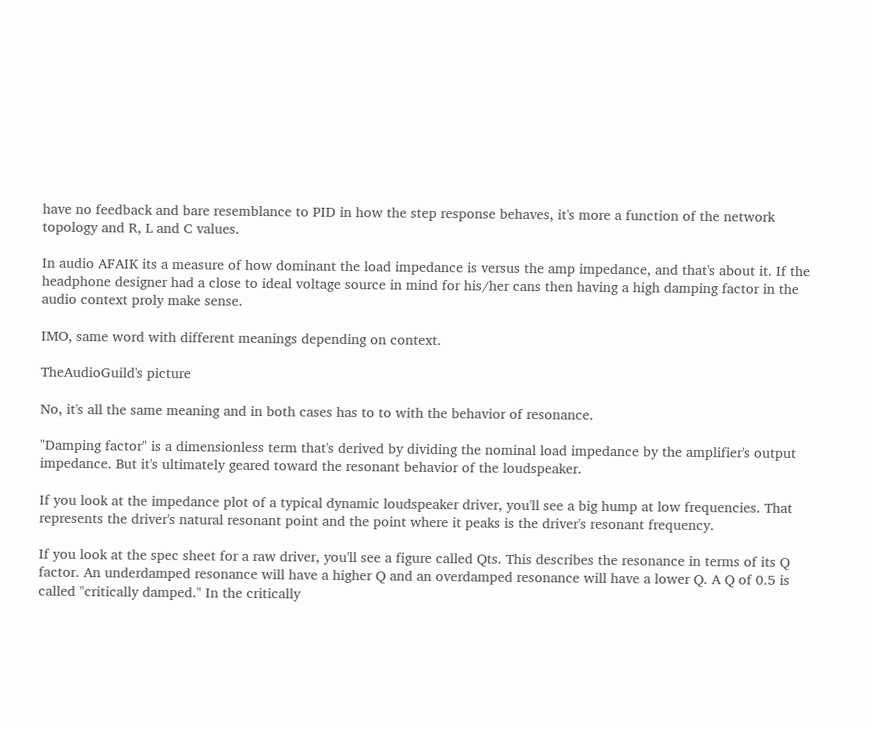have no feedback and bare resemblance to PID in how the step response behaves, it's more a function of the network topology and R, L and C values.

In audio AFAIK its a measure of how dominant the load impedance is versus the amp impedance, and that's about it. If the headphone designer had a close to ideal voltage source in mind for his/her cans then having a high damping factor in the audio context proly make sense.

IMO, same word with different meanings depending on context.

TheAudioGuild's picture

No, it's all the same meaning and in both cases has to to with the behavior of resonance.

"Damping factor" is a dimensionless term that's derived by dividing the nominal load impedance by the amplifier's output impedance. But it's ultimately geared toward the resonant behavior of the loudspeaker.

If you look at the impedance plot of a typical dynamic loudspeaker driver, you'll see a big hump at low frequencies. That represents the driver's natural resonant point and the point where it peaks is the driver's resonant frequency.

If you look at the spec sheet for a raw driver, you'll see a figure called Qts. This describes the resonance in terms of its Q factor. An underdamped resonance will have a higher Q and an overdamped resonance will have a lower Q. A Q of 0.5 is called "critically damped." In the critically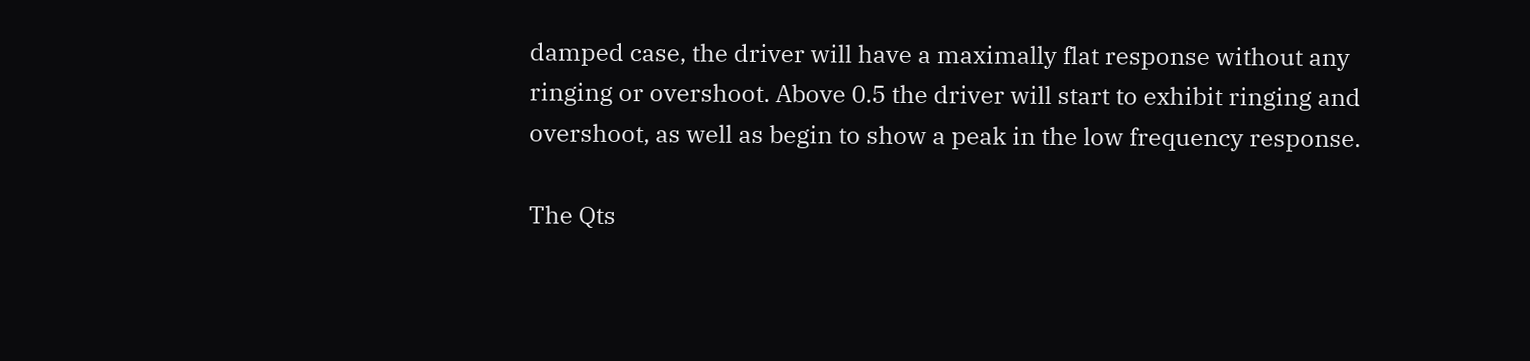damped case, the driver will have a maximally flat response without any ringing or overshoot. Above 0.5 the driver will start to exhibit ringing and overshoot, as well as begin to show a peak in the low frequency response.

The Qts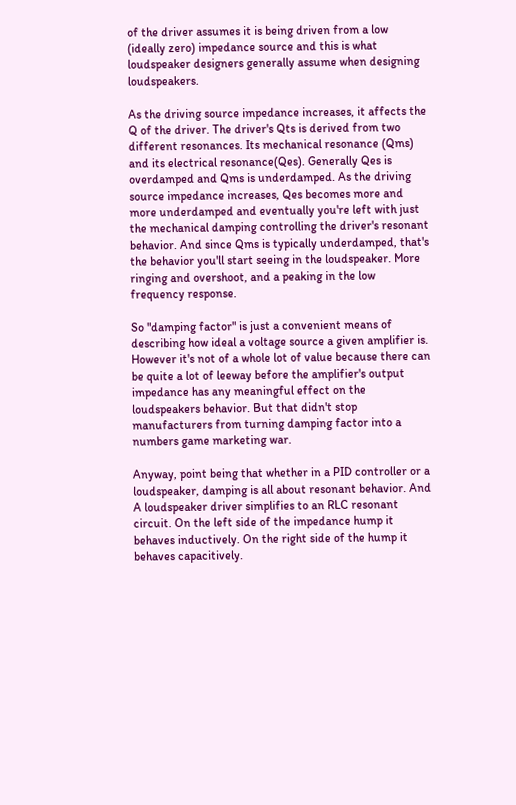of the driver assumes it is being driven from a low (ideally zero) impedance source and this is what loudspeaker designers generally assume when designing loudspeakers.

As the driving source impedance increases, it affects the Q of the driver. The driver's Qts is derived from two different resonances. Its mechanical resonance (Qms) and its electrical resonance(Qes). Generally Qes is overdamped and Qms is underdamped. As the driving source impedance increases, Qes becomes more and more underdamped and eventually you're left with just the mechanical damping controlling the driver's resonant behavior. And since Qms is typically underdamped, that's the behavior you'll start seeing in the loudspeaker. More ringing and overshoot, and a peaking in the low frequency response.

So "damping factor" is just a convenient means of describing how ideal a voltage source a given amplifier is. However it's not of a whole lot of value because there can be quite a lot of leeway before the amplifier's output impedance has any meaningful effect on the loudspeakers behavior. But that didn't stop manufacturers from turning damping factor into a numbers game marketing war.

Anyway, point being that whether in a PID controller or a loudspeaker, damping is all about resonant behavior. And A loudspeaker driver simplifies to an RLC resonant circuit. On the left side of the impedance hump it behaves inductively. On the right side of the hump it behaves capacitively.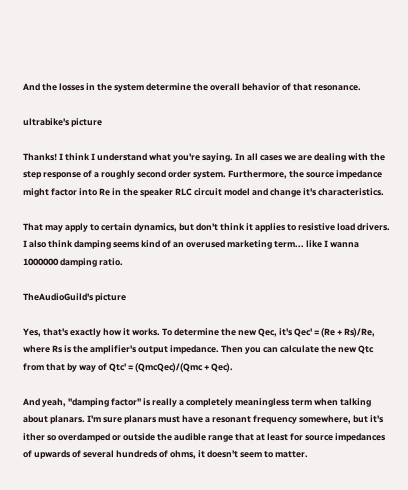And the losses in the system determine the overall behavior of that resonance.

ultrabike's picture

Thanks! I think I understand what you're saying. In all cases we are dealing with the step response of a roughly second order system. Furthermore, the source impedance might factor into Re in the speaker RLC circuit model and change it's characteristics.

That may apply to certain dynamics, but don't think it applies to resistive load drivers. I also think damping seems kind of an overused marketing term... like I wanna 1000000 damping ratio.

TheAudioGuild's picture

Yes, that's exactly how it works. To determine the new Qec, it's Qec' = (Re + Rs)/Re, where Rs is the amplifier's output impedance. Then you can calculate the new Qtc from that by way of Qtc' = (QmcQec)/(Qmc + Qec).

And yeah, "damping factor" is really a completely meaningless term when talking about planars. I'm sure planars must have a resonant frequency somewhere, but it's ither so overdamped or outside the audible range that at least for source impedances of upwards of several hundreds of ohms, it doesn't seem to matter.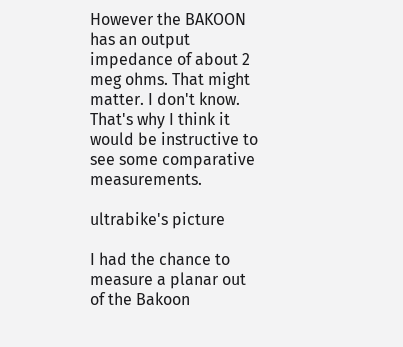However the BAKOON has an output impedance of about 2 meg ohms. That might matter. I don't know. That's why I think it would be instructive to see some comparative measurements.

ultrabike's picture

I had the chance to measure a planar out of the Bakoon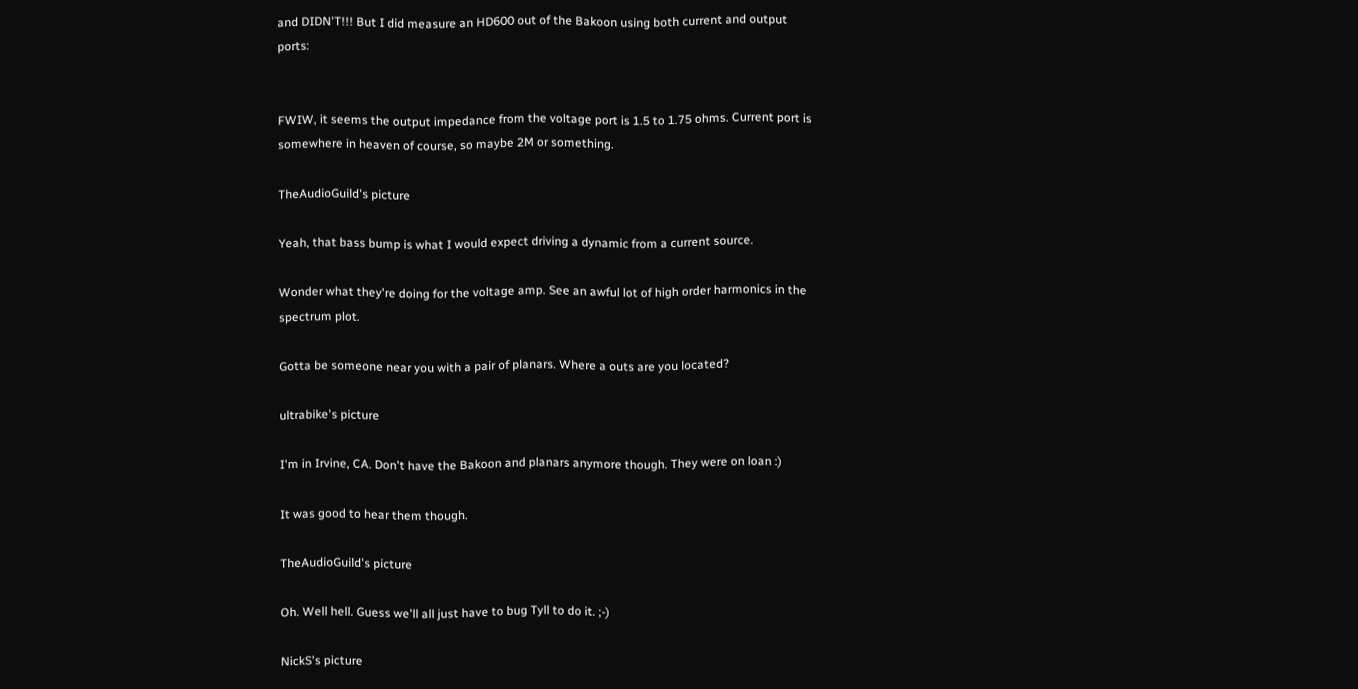and DIDN'T!!! But I did measure an HD600 out of the Bakoon using both current and output ports:


FWIW, it seems the output impedance from the voltage port is 1.5 to 1.75 ohms. Current port is somewhere in heaven of course, so maybe 2M or something.

TheAudioGuild's picture

Yeah, that bass bump is what I would expect driving a dynamic from a current source.

Wonder what they're doing for the voltage amp. See an awful lot of high order harmonics in the spectrum plot.

Gotta be someone near you with a pair of planars. Where a outs are you located?

ultrabike's picture

I'm in Irvine, CA. Don't have the Bakoon and planars anymore though. They were on loan :)

It was good to hear them though.

TheAudioGuild's picture

Oh. Well hell. Guess we'll all just have to bug Tyll to do it. ;-)

NickS's picture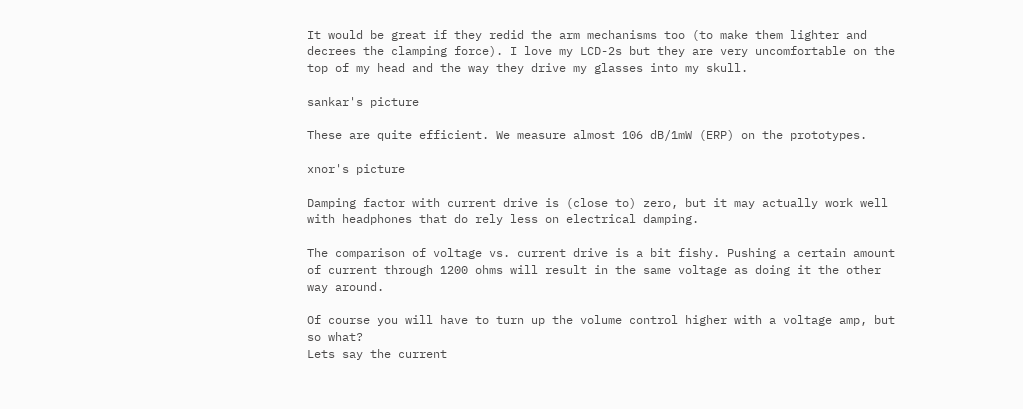It would be great if they redid the arm mechanisms too (to make them lighter and decrees the clamping force). I love my LCD-2s but they are very uncomfortable on the top of my head and the way they drive my glasses into my skull.

sankar's picture

These are quite efficient. We measure almost 106 dB/1mW (ERP) on the prototypes.

xnor's picture

Damping factor with current drive is (close to) zero, but it may actually work well with headphones that do rely less on electrical damping.

The comparison of voltage vs. current drive is a bit fishy. Pushing a certain amount of current through 1200 ohms will result in the same voltage as doing it the other way around.

Of course you will have to turn up the volume control higher with a voltage amp, but so what?
Lets say the current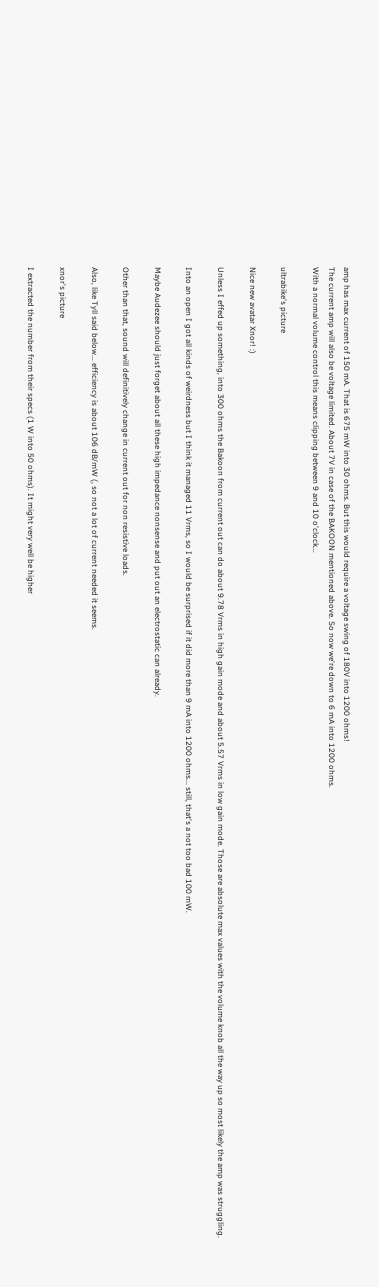amp has max current of 150 mA. That is 675 mW into 30 ohms. But this would require a voltage swing of 180V into 1200 ohms!
The current amp will also be voltage limited. About 7V in case of the BAKOON mentioned above. So now we're down to 6 mA into 1200 ohms.
With a normal volume control this means clipping between 9 and 10 o'clock...

ultrabike's picture

Nice new avatar Xnor! :)

Unless I effed up something, into 300 ohms the Bakoon from current out can do about 9.78 Vrms in high gain mode and about 5.57 Vrms in low gain mode. Those are absolute max values with the volume knob all the way up so most likely the amp was struggling.

Into an open I got all kinds of weirdness but I think it managed 11 Vrms, so I would be surprised if it did more than 9 mA into 1200 ohms... still, that's a not too bad 100 mW.

Maybe Audezee should just forget about all these high impedance nonsense and put out an electrostatic can already.

Other than that, sound will definitively change in current out for non resistive loads.

Also, like Tyll said below... efficiency is about 106 dB/mW (, so not a lot of current needed it seems.

xnor's picture

I extracted the number from their specs (1 W into 50 ohms). It might very well be higher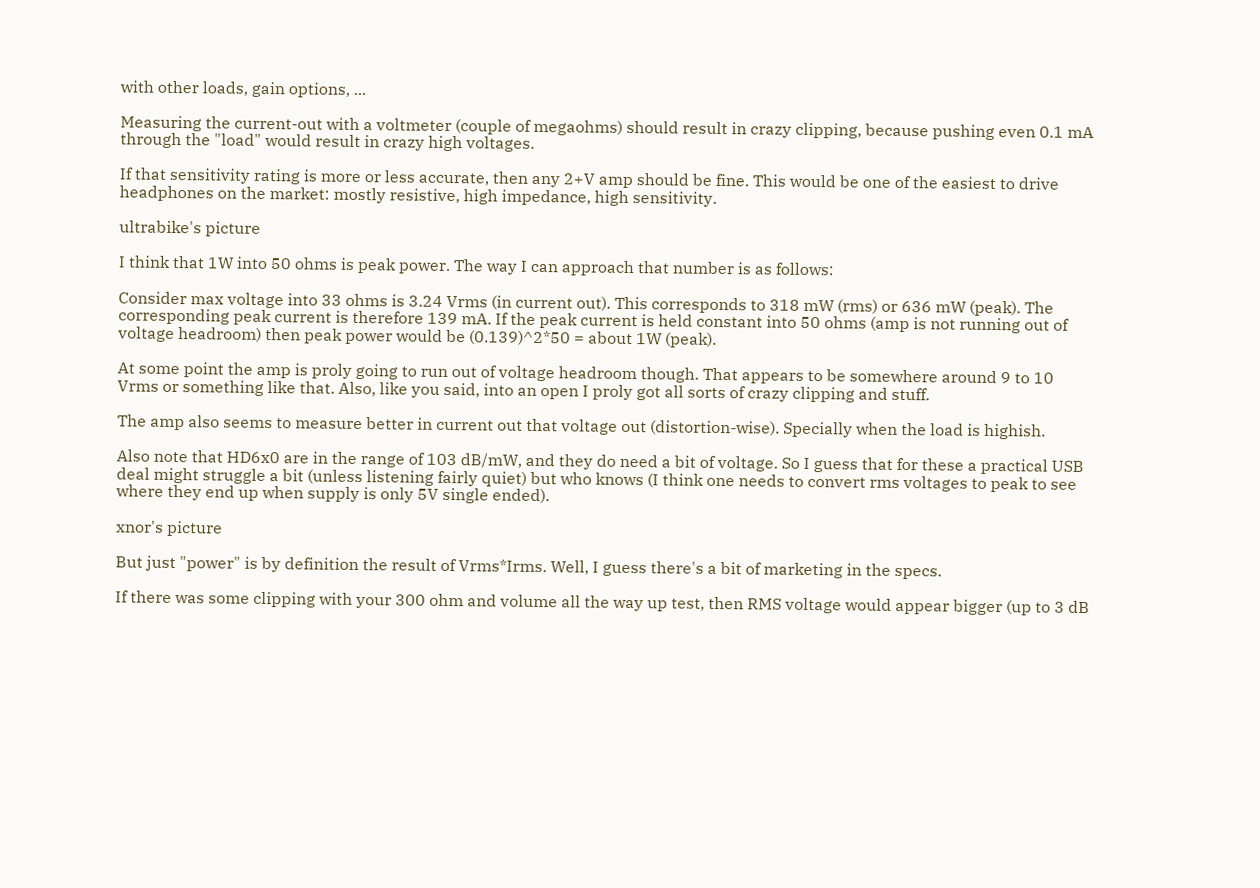with other loads, gain options, ...

Measuring the current-out with a voltmeter (couple of megaohms) should result in crazy clipping, because pushing even 0.1 mA through the "load" would result in crazy high voltages.

If that sensitivity rating is more or less accurate, then any 2+V amp should be fine. This would be one of the easiest to drive headphones on the market: mostly resistive, high impedance, high sensitivity.

ultrabike's picture

I think that 1W into 50 ohms is peak power. The way I can approach that number is as follows:

Consider max voltage into 33 ohms is 3.24 Vrms (in current out). This corresponds to 318 mW (rms) or 636 mW (peak). The corresponding peak current is therefore 139 mA. If the peak current is held constant into 50 ohms (amp is not running out of voltage headroom) then peak power would be (0.139)^2*50 = about 1W (peak).

At some point the amp is proly going to run out of voltage headroom though. That appears to be somewhere around 9 to 10 Vrms or something like that. Also, like you said, into an open I proly got all sorts of crazy clipping and stuff.

The amp also seems to measure better in current out that voltage out (distortion-wise). Specially when the load is highish.

Also note that HD6x0 are in the range of 103 dB/mW, and they do need a bit of voltage. So I guess that for these a practical USB deal might struggle a bit (unless listening fairly quiet) but who knows (I think one needs to convert rms voltages to peak to see where they end up when supply is only 5V single ended).

xnor's picture

But just "power" is by definition the result of Vrms*Irms. Well, I guess there's a bit of marketing in the specs.

If there was some clipping with your 300 ohm and volume all the way up test, then RMS voltage would appear bigger (up to 3 dB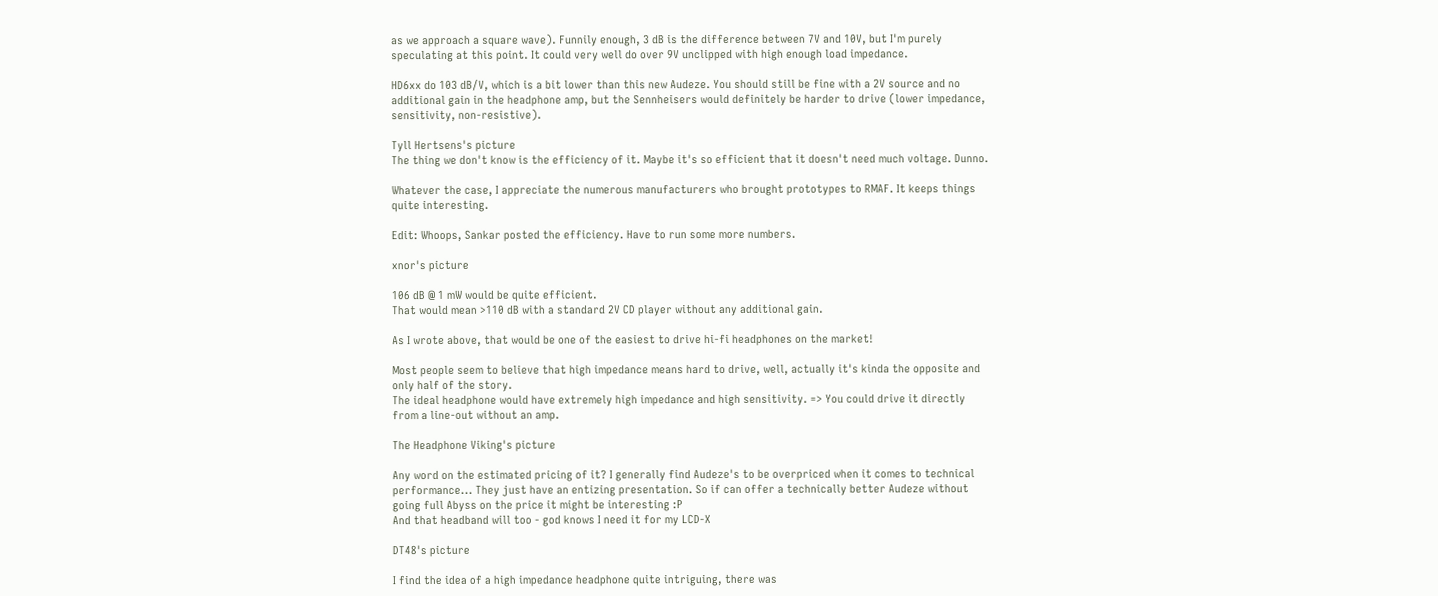as we approach a square wave). Funnily enough, 3 dB is the difference between 7V and 10V, but I'm purely speculating at this point. It could very well do over 9V unclipped with high enough load impedance.

HD6xx do 103 dB/V, which is a bit lower than this new Audeze. You should still be fine with a 2V source and no additional gain in the headphone amp, but the Sennheisers would definitely be harder to drive (lower impedance, sensitivity, non-resistive).

Tyll Hertsens's picture
The thing we don't know is the efficiency of it. Maybe it's so efficient that it doesn't need much voltage. Dunno.

Whatever the case, I appreciate the numerous manufacturers who brought prototypes to RMAF. It keeps things quite interesting.

Edit: Whoops, Sankar posted the efficiency. Have to run some more numbers.

xnor's picture

106 dB @ 1 mW would be quite efficient.
That would mean >110 dB with a standard 2V CD player without any additional gain.

As I wrote above, that would be one of the easiest to drive hi-fi headphones on the market!

Most people seem to believe that high impedance means hard to drive, well, actually it's kinda the opposite and only half of the story.
The ideal headphone would have extremely high impedance and high sensitivity. => You could drive it directly from a line-out without an amp.

The Headphone Viking's picture

Any word on the estimated pricing of it? I generally find Audeze's to be overpriced when it comes to technical performance... They just have an entizing presentation. So if can offer a technically better Audeze without going full Abyss on the price it might be interesting :P
And that headband will too - god knows I need it for my LCD-X

DT48's picture

I find the idea of a high impedance headphone quite intriguing, there was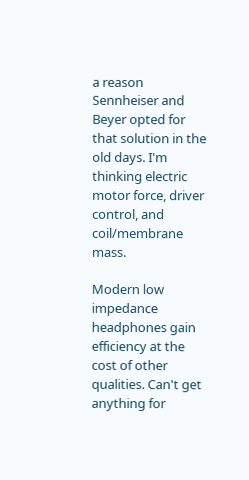a reason Sennheiser and Beyer opted for that solution in the old days. I'm thinking electric motor force, driver control, and coil/membrane mass.

Modern low impedance headphones gain efficiency at the cost of other qualities. Can't get anything for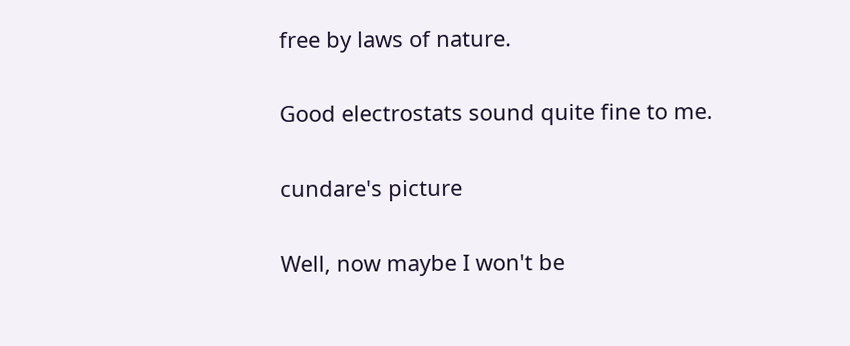free by laws of nature.

Good electrostats sound quite fine to me.

cundare's picture

Well, now maybe I won't be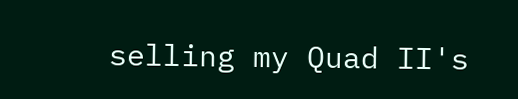selling my Quad II's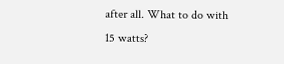after all. What to do with 15 watts?